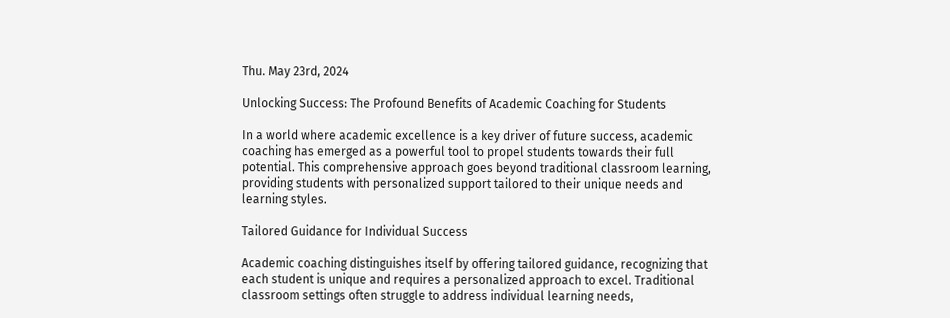Thu. May 23rd, 2024

Unlocking Success: The Profound Benefits of Academic Coaching for Students

In a world where academic excellence is a key driver of future success, academic coaching has emerged as a powerful tool to propel students towards their full potential. This comprehensive approach goes beyond traditional classroom learning, providing students with personalized support tailored to their unique needs and learning styles.

Tailored Guidance for Individual Success

Academic coaching distinguishes itself by offering tailored guidance, recognizing that each student is unique and requires a personalized approach to excel. Traditional classroom settings often struggle to address individual learning needs,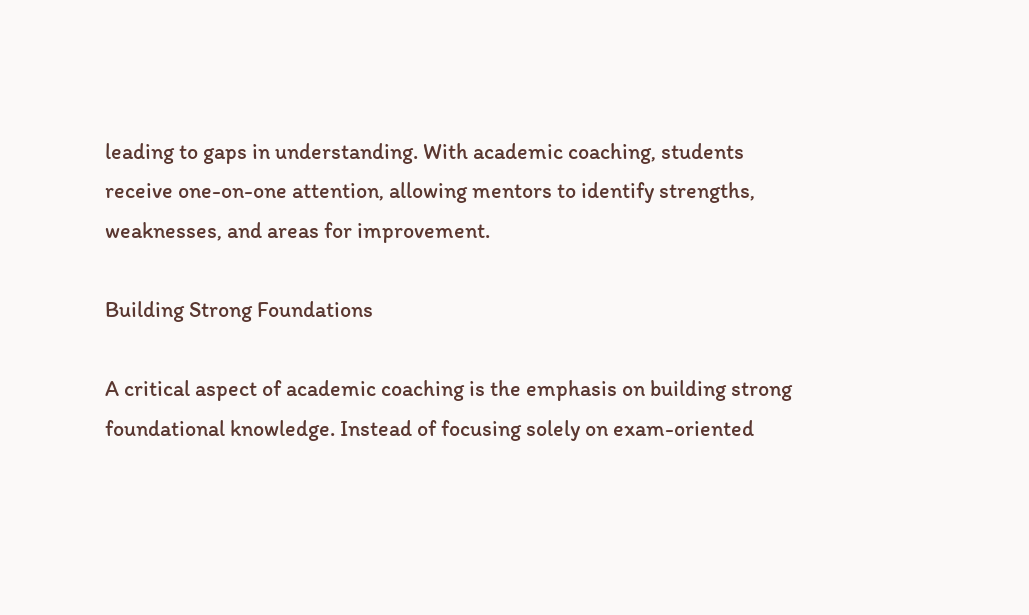leading to gaps in understanding. With academic coaching, students receive one-on-one attention, allowing mentors to identify strengths, weaknesses, and areas for improvement.

Building Strong Foundations

A critical aspect of academic coaching is the emphasis on building strong foundational knowledge. Instead of focusing solely on exam-oriented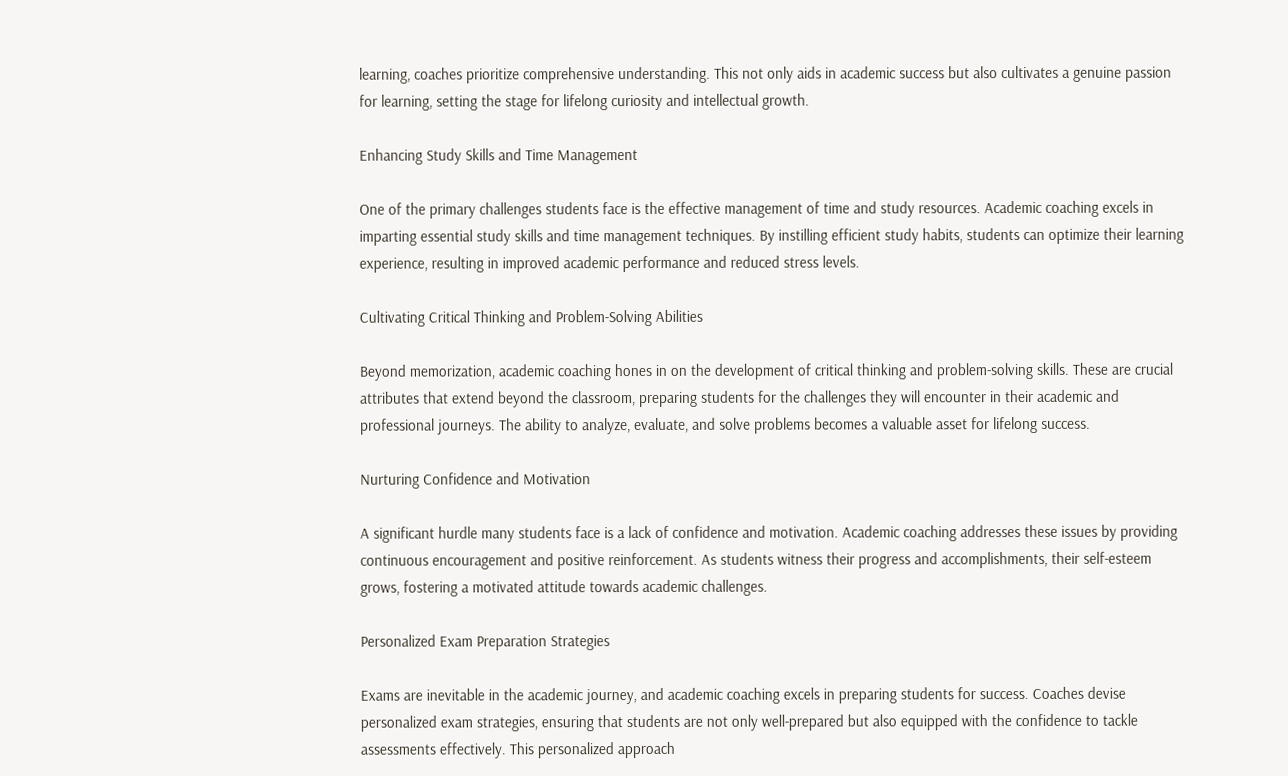learning, coaches prioritize comprehensive understanding. This not only aids in academic success but also cultivates a genuine passion for learning, setting the stage for lifelong curiosity and intellectual growth.

Enhancing Study Skills and Time Management

One of the primary challenges students face is the effective management of time and study resources. Academic coaching excels in imparting essential study skills and time management techniques. By instilling efficient study habits, students can optimize their learning experience, resulting in improved academic performance and reduced stress levels.

Cultivating Critical Thinking and Problem-Solving Abilities

Beyond memorization, academic coaching hones in on the development of critical thinking and problem-solving skills. These are crucial attributes that extend beyond the classroom, preparing students for the challenges they will encounter in their academic and professional journeys. The ability to analyze, evaluate, and solve problems becomes a valuable asset for lifelong success.

Nurturing Confidence and Motivation

A significant hurdle many students face is a lack of confidence and motivation. Academic coaching addresses these issues by providing continuous encouragement and positive reinforcement. As students witness their progress and accomplishments, their self-esteem grows, fostering a motivated attitude towards academic challenges.

Personalized Exam Preparation Strategies

Exams are inevitable in the academic journey, and academic coaching excels in preparing students for success. Coaches devise personalized exam strategies, ensuring that students are not only well-prepared but also equipped with the confidence to tackle assessments effectively. This personalized approach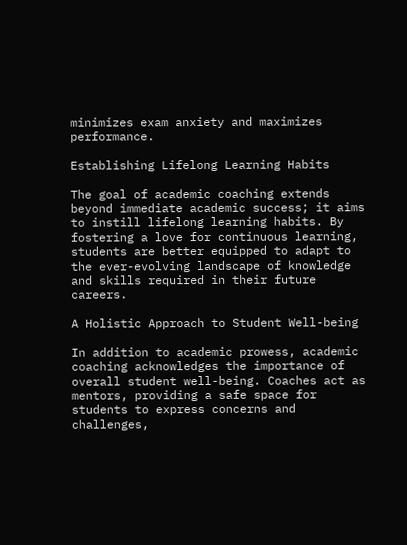minimizes exam anxiety and maximizes performance.

Establishing Lifelong Learning Habits

The goal of academic coaching extends beyond immediate academic success; it aims to instill lifelong learning habits. By fostering a love for continuous learning, students are better equipped to adapt to the ever-evolving landscape of knowledge and skills required in their future careers.

A Holistic Approach to Student Well-being

In addition to academic prowess, academic coaching acknowledges the importance of overall student well-being. Coaches act as mentors, providing a safe space for students to express concerns and challenges,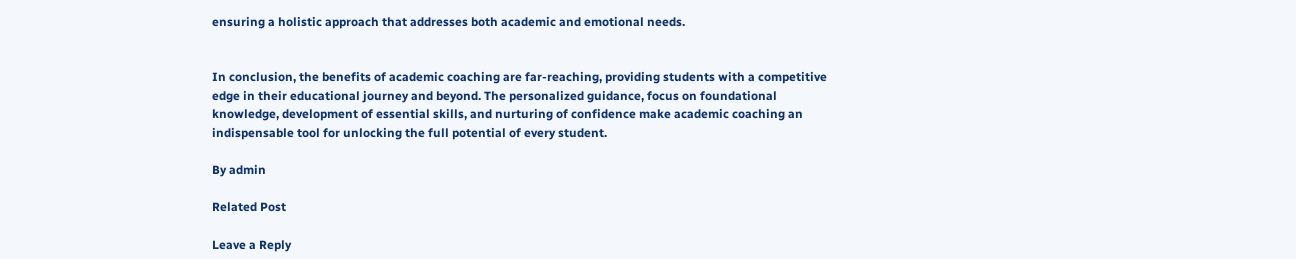ensuring a holistic approach that addresses both academic and emotional needs.


In conclusion, the benefits of academic coaching are far-reaching, providing students with a competitive edge in their educational journey and beyond. The personalized guidance, focus on foundational knowledge, development of essential skills, and nurturing of confidence make academic coaching an indispensable tool for unlocking the full potential of every student.

By admin

Related Post

Leave a Reply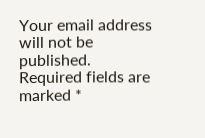Your email address will not be published. Required fields are marked *